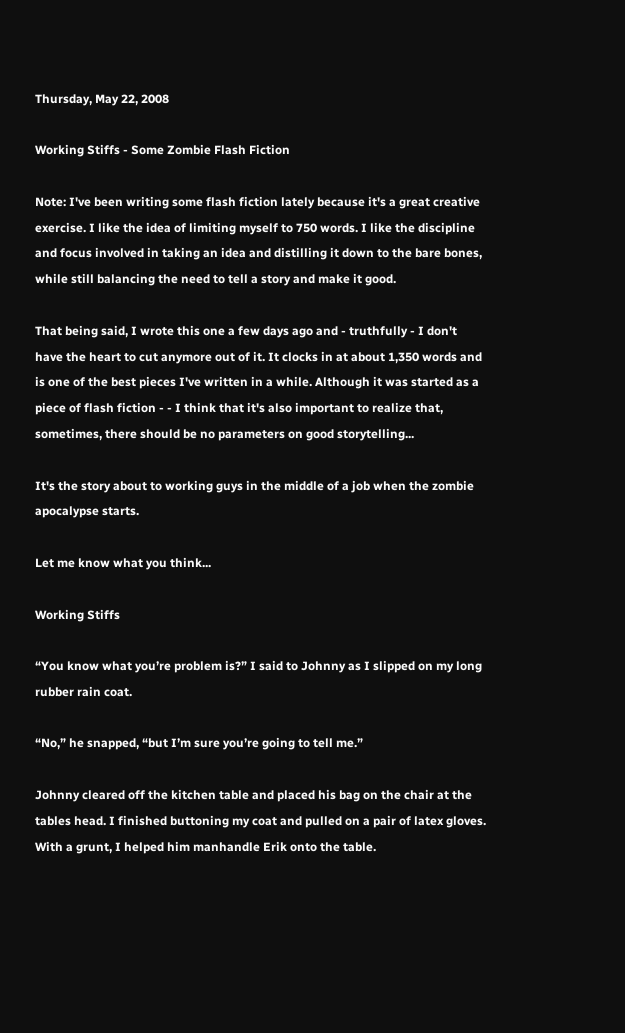Thursday, May 22, 2008

Working Stiffs - Some Zombie Flash Fiction

Note: I've been writing some flash fiction lately because it's a great creative exercise. I like the idea of limiting myself to 750 words. I like the discipline and focus involved in taking an idea and distilling it down to the bare bones, while still balancing the need to tell a story and make it good.

That being said, I wrote this one a few days ago and - truthfully - I don't have the heart to cut anymore out of it. It clocks in at about 1,350 words and is one of the best pieces I've written in a while. Although it was started as a piece of flash fiction - - I think that it's also important to realize that, sometimes, there should be no parameters on good storytelling...

It's the story about to working guys in the middle of a job when the zombie apocalypse starts.

Let me know what you think...

Working Stiffs

“You know what you’re problem is?” I said to Johnny as I slipped on my long rubber rain coat.

“No,” he snapped, “but I’m sure you’re going to tell me.”

Johnny cleared off the kitchen table and placed his bag on the chair at the tables head. I finished buttoning my coat and pulled on a pair of latex gloves. With a grunt, I helped him manhandle Erik onto the table.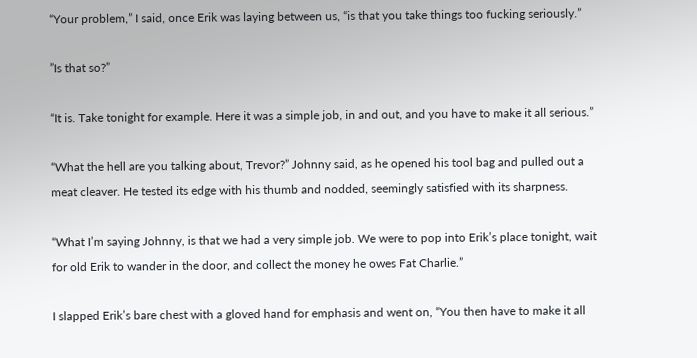“Your problem,” I said, once Erik was laying between us, “is that you take things too fucking seriously.”

”Is that so?”

“It is. Take tonight for example. Here it was a simple job, in and out, and you have to make it all serious.”

“What the hell are you talking about, Trevor?” Johnny said, as he opened his tool bag and pulled out a meat cleaver. He tested its edge with his thumb and nodded, seemingly satisfied with its sharpness.

“What I’m saying Johnny, is that we had a very simple job. We were to pop into Erik’s place tonight, wait for old Erik to wander in the door, and collect the money he owes Fat Charlie.”

I slapped Erik’s bare chest with a gloved hand for emphasis and went on, “You then have to make it all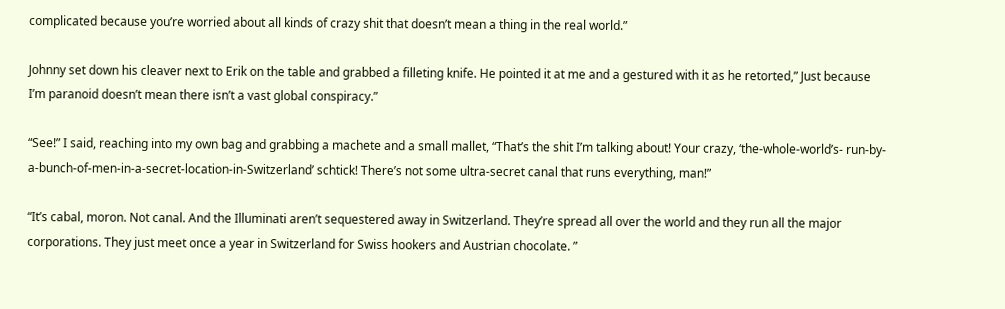complicated because you’re worried about all kinds of crazy shit that doesn’t mean a thing in the real world.”

Johnny set down his cleaver next to Erik on the table and grabbed a filleting knife. He pointed it at me and a gestured with it as he retorted,” Just because I’m paranoid doesn’t mean there isn’t a vast global conspiracy.”

“See!” I said, reaching into my own bag and grabbing a machete and a small mallet, “That’s the shit I’m talking about! Your crazy, ‘the-whole-world’s- run-by-a-bunch-of-men-in-a-secret-location-in-Switzerland’ schtick! There’s not some ultra-secret canal that runs everything, man!”

“It’s cabal, moron. Not canal. And the Illuminati aren’t sequestered away in Switzerland. They’re spread all over the world and they run all the major corporations. They just meet once a year in Switzerland for Swiss hookers and Austrian chocolate. ”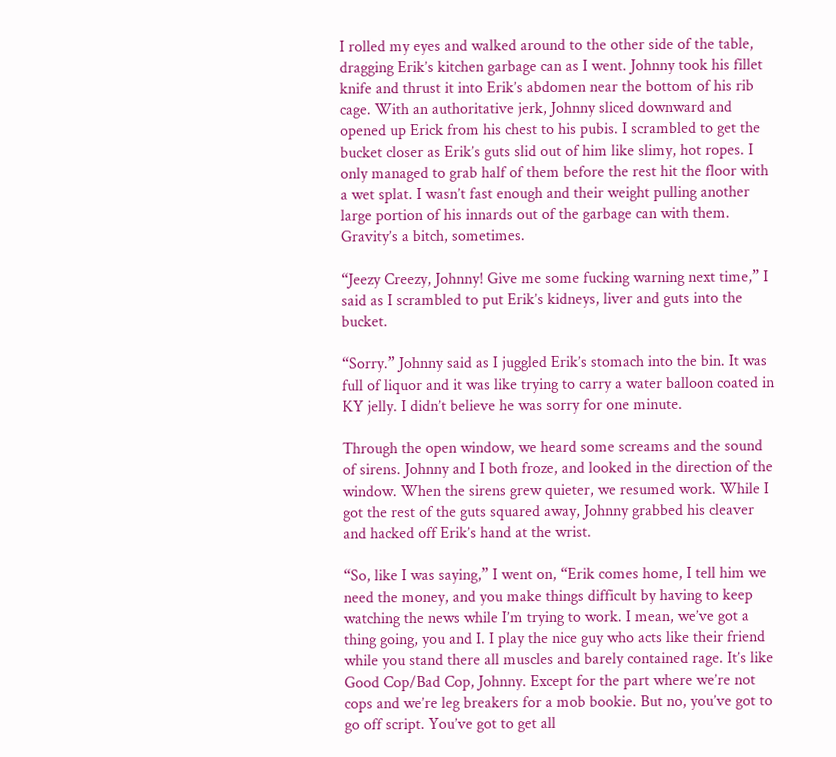I rolled my eyes and walked around to the other side of the table, dragging Erik’s kitchen garbage can as I went. Johnny took his fillet knife and thrust it into Erik’s abdomen near the bottom of his rib cage. With an authoritative jerk, Johnny sliced downward and opened up Erick from his chest to his pubis. I scrambled to get the bucket closer as Erik’s guts slid out of him like slimy, hot ropes. I only managed to grab half of them before the rest hit the floor with a wet splat. I wasn’t fast enough and their weight pulling another large portion of his innards out of the garbage can with them. Gravity’s a bitch, sometimes.

“Jeezy Creezy, Johnny! Give me some fucking warning next time,” I said as I scrambled to put Erik’s kidneys, liver and guts into the bucket.

“Sorry.” Johnny said as I juggled Erik’s stomach into the bin. It was full of liquor and it was like trying to carry a water balloon coated in KY jelly. I didn’t believe he was sorry for one minute.

Through the open window, we heard some screams and the sound of sirens. Johnny and I both froze, and looked in the direction of the window. When the sirens grew quieter, we resumed work. While I got the rest of the guts squared away, Johnny grabbed his cleaver and hacked off Erik’s hand at the wrist.

“So, like I was saying,” I went on, “Erik comes home, I tell him we need the money, and you make things difficult by having to keep watching the news while I’m trying to work. I mean, we’ve got a thing going, you and I. I play the nice guy who acts like their friend while you stand there all muscles and barely contained rage. It’s like Good Cop/Bad Cop, Johnny. Except for the part where we’re not cops and we’re leg breakers for a mob bookie. But no, you’ve got to go off script. You’ve got to get all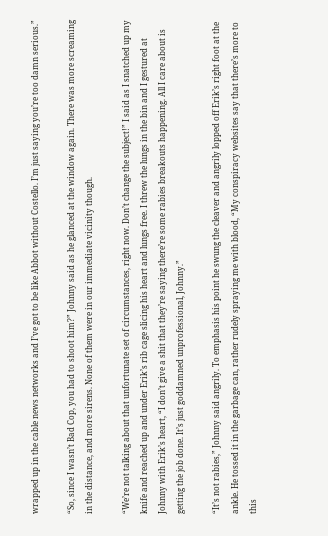wrapped up in the cable news networks and I’ve got to be like Abbot without Costello. I’m just saying you’re too damn serious.”

“So, since I wasn’t Bad Cop, you had to shoot him?” Johnny said as he glanced at the window again. There was more screaming in the distance, and more sirens. None of them were in our immediate vicinity though.

“We’re not talking about that unfortunate set of circumstances, right now. Don’t change the subject!” I said as I snatched up my knife and reached up and under Erik’s rib cage slicing his heart and lungs free. I threw the lungs in the bin and I gestured at Johnny with Erik’s heart, “I don’t give a shit that they’re saying there’re some rabies breakouts happening. All I care about is getting the job done. It’s just goddamned unprofessional, Johnny.”

“It’s not rabies,” Johnny said angrily. To emphasis his point he swung the cleaver and angrily lopped off Erik’s right foot at the ankle. He tossed it in the garbage can, rather rudely spraying me with blood, “My conspiracy websites say that there’s more to this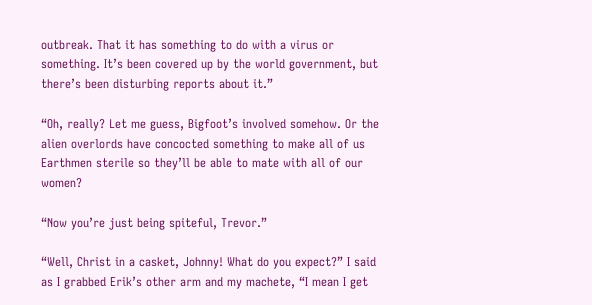outbreak. That it has something to do with a virus or something. It’s been covered up by the world government, but there’s been disturbing reports about it.”

“Oh, really? Let me guess, Bigfoot’s involved somehow. Or the alien overlords have concocted something to make all of us Earthmen sterile so they’ll be able to mate with all of our women?

“Now you’re just being spiteful, Trevor.”

“Well, Christ in a casket, Johnny! What do you expect?” I said as I grabbed Erik’s other arm and my machete, “I mean I get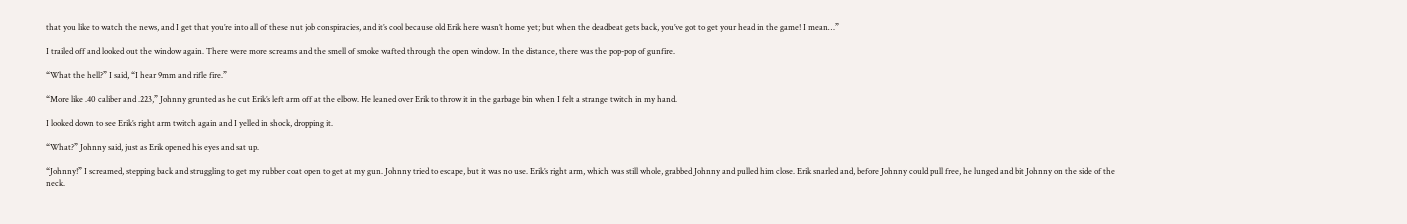that you like to watch the news, and I get that you’re into all of these nut job conspiracies, and it’s cool because old Erik here wasn’t home yet; but when the deadbeat gets back, you’ve got to get your head in the game! I mean…”

I trailed off and looked out the window again. There were more screams and the smell of smoke wafted through the open window. In the distance, there was the pop-pop of gunfire.

“What the hell?” I said, “I hear 9mm and rifle fire.”

“More like .40 caliber and .223,” Johnny grunted as he cut Erik’s left arm off at the elbow. He leaned over Erik to throw it in the garbage bin when I felt a strange twitch in my hand.

I looked down to see Erik’s right arm twitch again and I yelled in shock, dropping it.

“What?” Johnny said, just as Erik opened his eyes and sat up.

“Johnny!” I screamed, stepping back and struggling to get my rubber coat open to get at my gun. Johnny tried to escape, but it was no use. Erik’s right arm, which was still whole, grabbed Johnny and pulled him close. Erik snarled and, before Johnny could pull free, he lunged and bit Johnny on the side of the neck.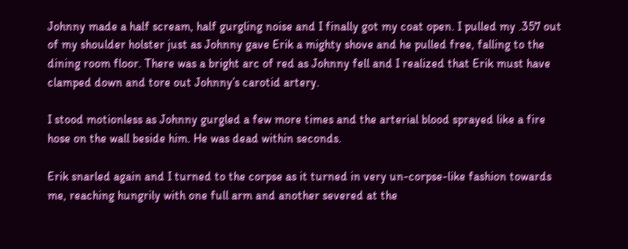Johnny made a half scream, half gurgling noise and I finally got my coat open. I pulled my .357 out of my shoulder holster just as Johnny gave Erik a mighty shove and he pulled free, falling to the dining room floor. There was a bright arc of red as Johnny fell and I realized that Erik must have clamped down and tore out Johnny’s carotid artery.

I stood motionless as Johnny gurgled a few more times and the arterial blood sprayed like a fire hose on the wall beside him. He was dead within seconds.

Erik snarled again and I turned to the corpse as it turned in very un-corpse-like fashion towards me, reaching hungrily with one full arm and another severed at the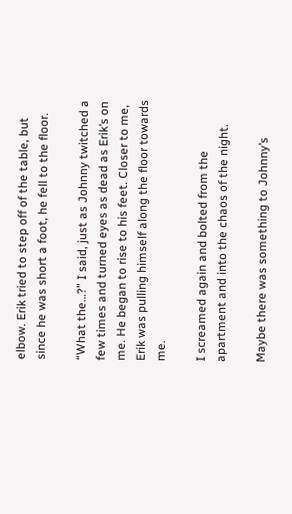elbow. Erik tried to step off of the table, but since he was short a foot, he fell to the floor.

“What the…?” I said, just as Johnny twitched a few times and turned eyes as dead as Erik’s on me. He began to rise to his feet. Closer to me, Erik was pulling himself along the floor towards me.

I screamed again and bolted from the apartment and into the chaos of the night.

Maybe there was something to Johnny’s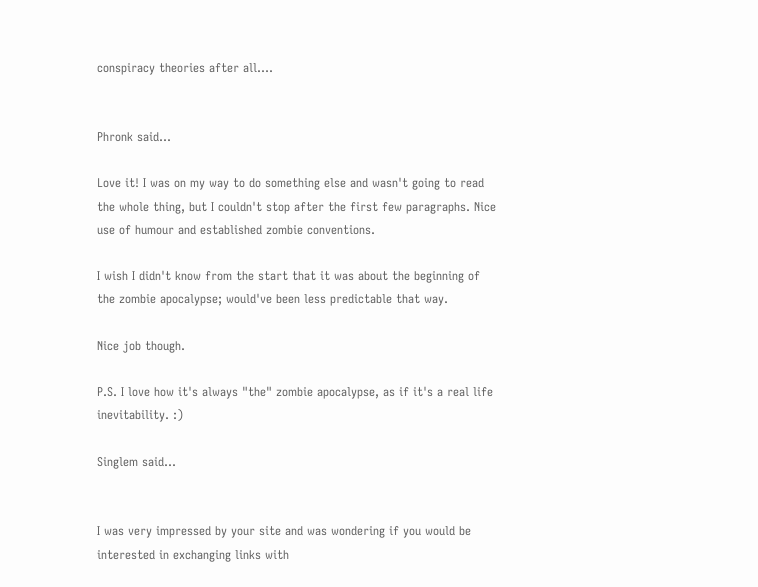conspiracy theories after all….


Phronk said...

Love it! I was on my way to do something else and wasn't going to read the whole thing, but I couldn't stop after the first few paragraphs. Nice use of humour and established zombie conventions.

I wish I didn't know from the start that it was about the beginning of the zombie apocalypse; would've been less predictable that way.

Nice job though.

P.S. I love how it's always "the" zombie apocalypse, as if it's a real life inevitability. :)

Singlem said...


I was very impressed by your site and was wondering if you would be interested in exchanging links with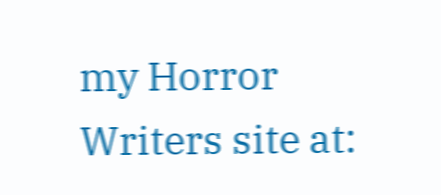my Horror Writers site at: